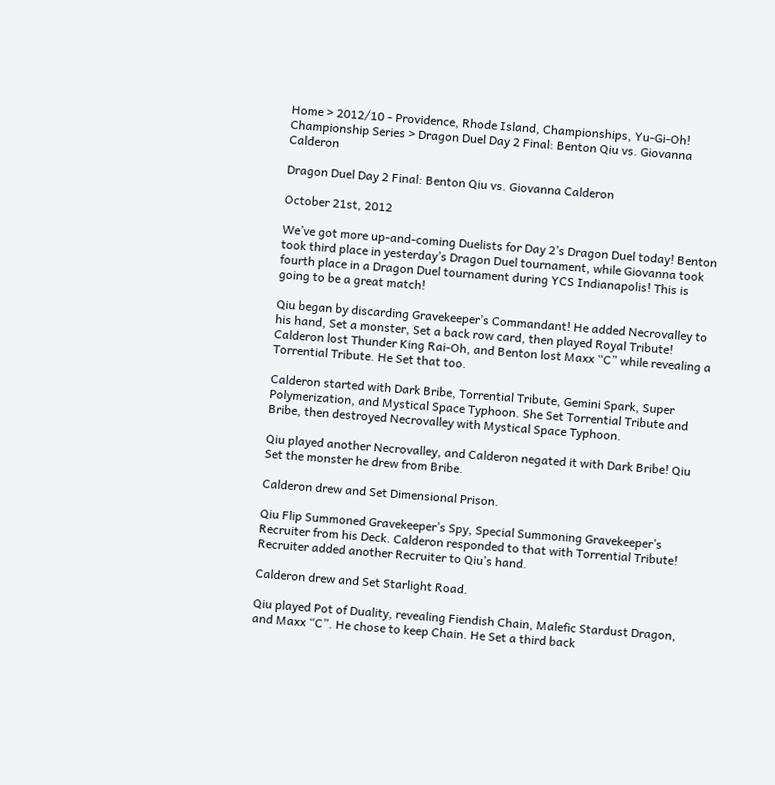Home > 2012/10 - Providence, Rhode Island, Championships, Yu-Gi-Oh! Championship Series > Dragon Duel Day 2 Final: Benton Qiu vs. Giovanna Calderon

Dragon Duel Day 2 Final: Benton Qiu vs. Giovanna Calderon

October 21st, 2012

We’ve got more up-and-coming Duelists for Day 2’s Dragon Duel today! Benton took third place in yesterday’s Dragon Duel tournament, while Giovanna took fourth place in a Dragon Duel tournament during YCS Indianapolis! This is going to be a great match!

Qiu began by discarding Gravekeeper’s Commandant! He added Necrovalley to his hand, Set a monster, Set a back row card, then played Royal Tribute! Calderon lost Thunder King Rai-Oh, and Benton lost Maxx “C” while revealing a Torrential Tribute. He Set that too.

Calderon started with Dark Bribe, Torrential Tribute, Gemini Spark, Super Polymerization, and Mystical Space Typhoon. She Set Torrential Tribute and Bribe, then destroyed Necrovalley with Mystical Space Typhoon.

Qiu played another Necrovalley, and Calderon negated it with Dark Bribe! Qiu Set the monster he drew from Bribe.

Calderon drew and Set Dimensional Prison.

Qiu Flip Summoned Gravekeeper’s Spy, Special Summoning Gravekeeper’s Recruiter from his Deck. Calderon responded to that with Torrential Tribute! Recruiter added another Recruiter to Qiu’s hand.

Calderon drew and Set Starlight Road.

Qiu played Pot of Duality, revealing Fiendish Chain, Malefic Stardust Dragon, and Maxx “C”. He chose to keep Chain. He Set a third back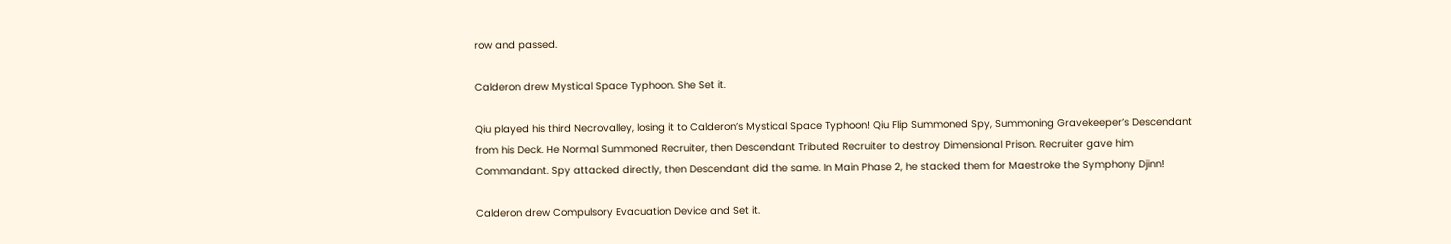row and passed.

Calderon drew Mystical Space Typhoon. She Set it.

Qiu played his third Necrovalley, losing it to Calderon’s Mystical Space Typhoon! Qiu Flip Summoned Spy, Summoning Gravekeeper’s Descendant from his Deck. He Normal Summoned Recruiter, then Descendant Tributed Recruiter to destroy Dimensional Prison. Recruiter gave him Commandant. Spy attacked directly, then Descendant did the same. In Main Phase 2, he stacked them for Maestroke the Symphony Djinn!

Calderon drew Compulsory Evacuation Device and Set it.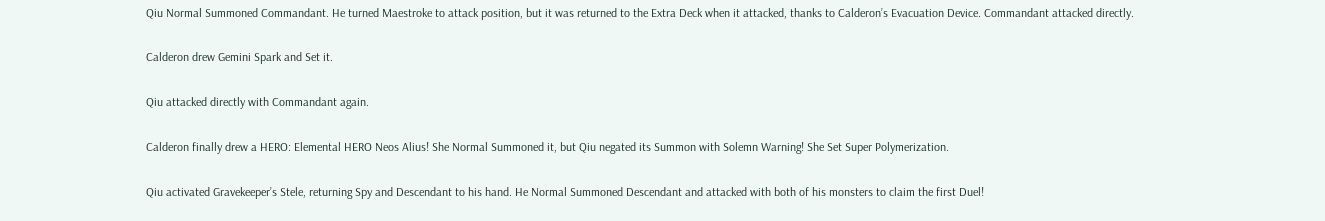Qiu Normal Summoned Commandant. He turned Maestroke to attack position, but it was returned to the Extra Deck when it attacked, thanks to Calderon’s Evacuation Device. Commandant attacked directly.

Calderon drew Gemini Spark and Set it.

Qiu attacked directly with Commandant again.

Calderon finally drew a HERO: Elemental HERO Neos Alius! She Normal Summoned it, but Qiu negated its Summon with Solemn Warning! She Set Super Polymerization.

Qiu activated Gravekeeper’s Stele, returning Spy and Descendant to his hand. He Normal Summoned Descendant and attacked with both of his monsters to claim the first Duel!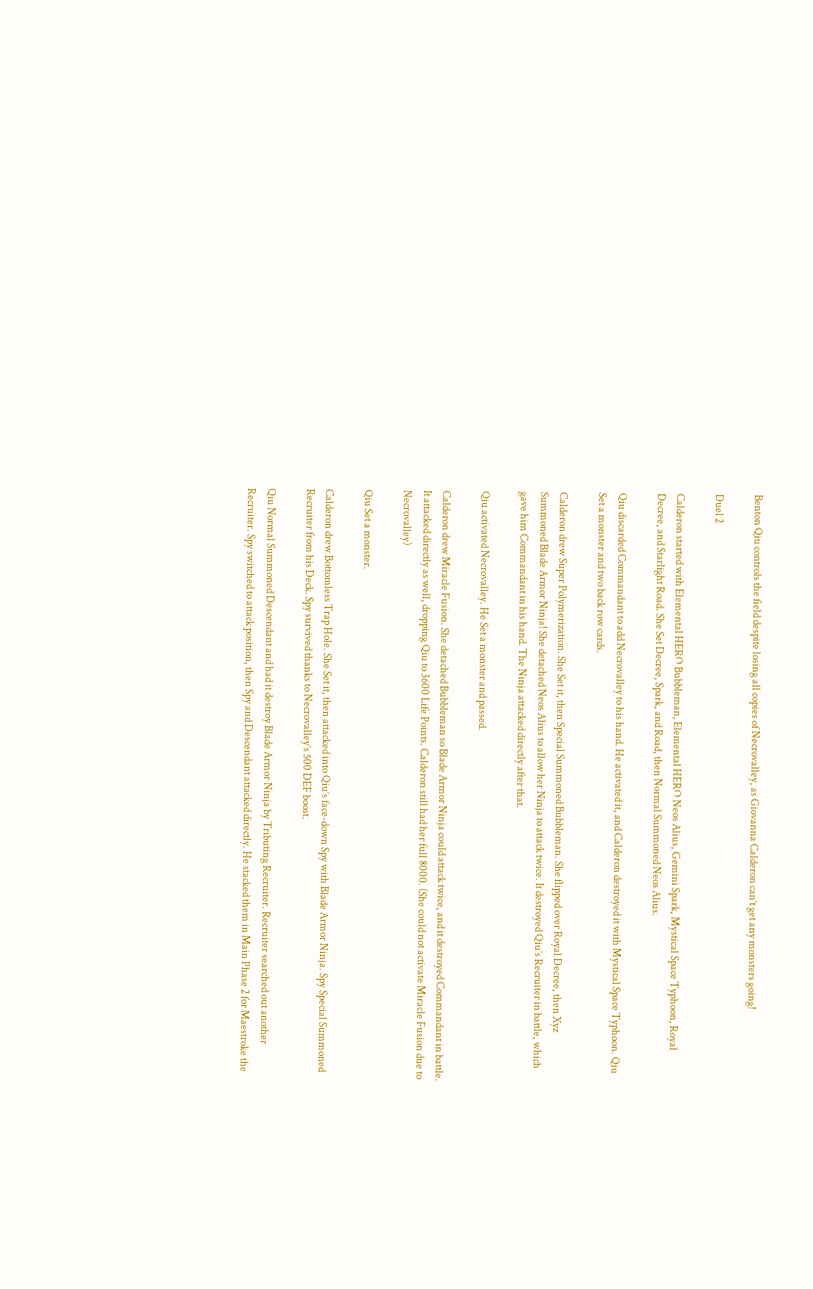Benton Qiu controls the field despite losing all copies of Necrovalley, as Giovanna Calderon can’t get any monsters going!

Duel 2

Calderon started with Elemental HERO Bubbleman, Elemental HERO Neos Alius, Gemini Spark, Mystical Space Typhoon, Royal Decree, and Starlight Road. She Set Decree, Spark, and Road, then Normal Summoned Neos Alius.

Qiu discarded Commandant to add Necrovalley to his hand. He activated it, and Calderon destroyed it with Mystical Space Typhoon. Qiu Set a monster and two back row cards.

Calderon drew Super Polymerization. She Set it, then Special Summoned Bubbleman. She flipped over Royal Decree, then Xyz Summoned Blade Armor Ninja! She detached Neos Alius to allow her Ninja to attack twice. It destroyed Qiu’s Recruiter in battle, which gave him Commandant in his hand. The Ninja attacked directly after that.

Qiu activated Necrovalley. He Set a monster and passed.

Calderon drew Miracle Fusion. She detached Bubbleman so Blade Armor Ninja could attack twice, and it destroyed Commandant in battle. It attacked directly as well, dropping Qiu to 3600 Life Points. Calderon still had her full 8000. (She could not activate Miracle Fusion due to Necrovalley)

Qiu Set a monster.

Calderon drew Bottomless Trap Hole. She Set it, then attacked into Qiu’s face-down Spy with Blade Armor Ninja. Spy Special Summoned Recruiter from his Deck. Spy survived thanks to Necrovalley’s 500 DEF boost.

Qiu Normal Summoned Descendant and had it destroy Blade Armor Ninja by Tributing Recruiter. Recruiter searched out another Recruiter. Spy switched to attack position, then Spy and Descendant attacked directly. He stacked them in Main Phase 2 for Maestroke the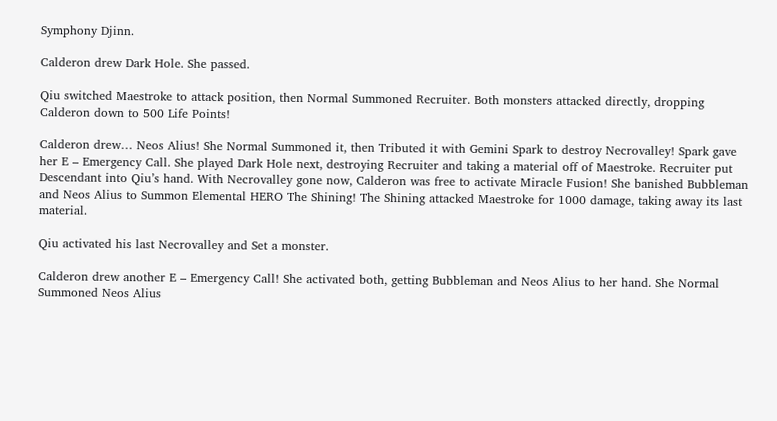Symphony Djinn.

Calderon drew Dark Hole. She passed.

Qiu switched Maestroke to attack position, then Normal Summoned Recruiter. Both monsters attacked directly, dropping Calderon down to 500 Life Points!

Calderon drew… Neos Alius! She Normal Summoned it, then Tributed it with Gemini Spark to destroy Necrovalley! Spark gave her E – Emergency Call. She played Dark Hole next, destroying Recruiter and taking a material off of Maestroke. Recruiter put Descendant into Qiu’s hand. With Necrovalley gone now, Calderon was free to activate Miracle Fusion! She banished Bubbleman and Neos Alius to Summon Elemental HERO The Shining! The Shining attacked Maestroke for 1000 damage, taking away its last material.

Qiu activated his last Necrovalley and Set a monster.

Calderon drew another E – Emergency Call! She activated both, getting Bubbleman and Neos Alius to her hand. She Normal Summoned Neos Alius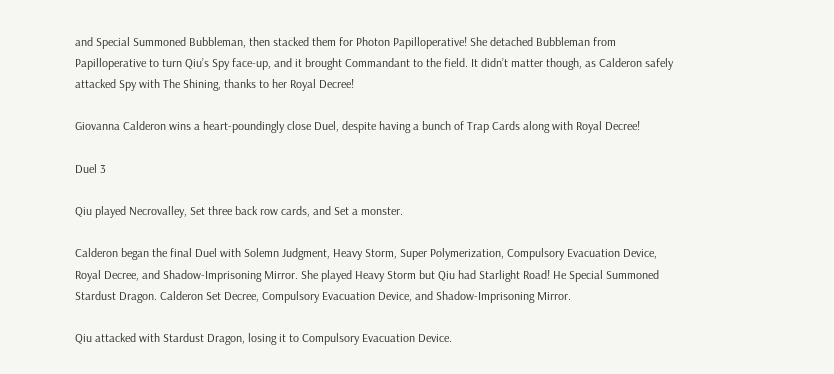and Special Summoned Bubbleman, then stacked them for Photon Papilloperative! She detached Bubbleman from Papilloperative to turn Qiu’s Spy face-up, and it brought Commandant to the field. It didn’t matter though, as Calderon safely attacked Spy with The Shining, thanks to her Royal Decree!

Giovanna Calderon wins a heart-poundingly close Duel, despite having a bunch of Trap Cards along with Royal Decree!

Duel 3

Qiu played Necrovalley, Set three back row cards, and Set a monster.

Calderon began the final Duel with Solemn Judgment, Heavy Storm, Super Polymerization, Compulsory Evacuation Device, Royal Decree, and Shadow-Imprisoning Mirror. She played Heavy Storm but Qiu had Starlight Road! He Special Summoned Stardust Dragon. Calderon Set Decree, Compulsory Evacuation Device, and Shadow-Imprisoning Mirror.

Qiu attacked with Stardust Dragon, losing it to Compulsory Evacuation Device.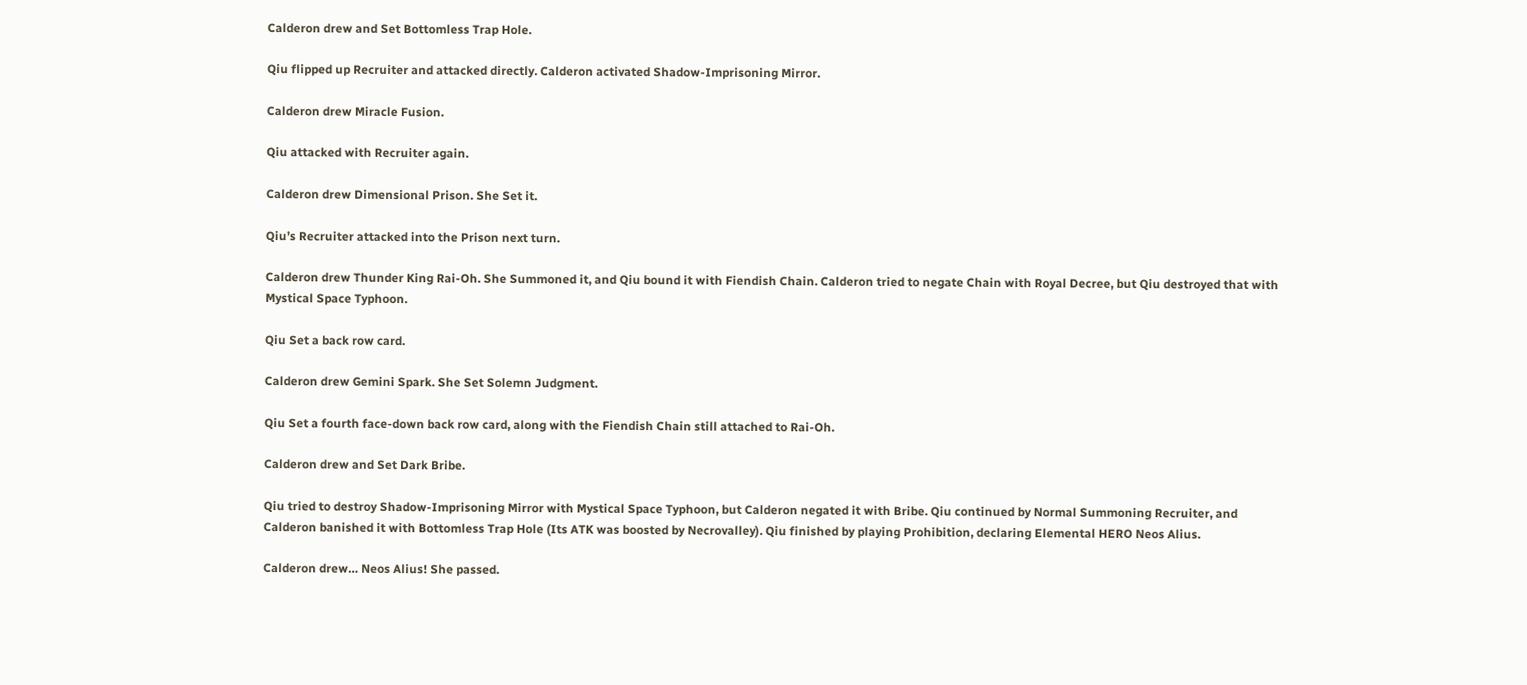Calderon drew and Set Bottomless Trap Hole.

Qiu flipped up Recruiter and attacked directly. Calderon activated Shadow-Imprisoning Mirror.

Calderon drew Miracle Fusion.

Qiu attacked with Recruiter again.

Calderon drew Dimensional Prison. She Set it.

Qiu’s Recruiter attacked into the Prison next turn.

Calderon drew Thunder King Rai-Oh. She Summoned it, and Qiu bound it with Fiendish Chain. Calderon tried to negate Chain with Royal Decree, but Qiu destroyed that with Mystical Space Typhoon.

Qiu Set a back row card.

Calderon drew Gemini Spark. She Set Solemn Judgment.

Qiu Set a fourth face-down back row card, along with the Fiendish Chain still attached to Rai-Oh.

Calderon drew and Set Dark Bribe.

Qiu tried to destroy Shadow-Imprisoning Mirror with Mystical Space Typhoon, but Calderon negated it with Bribe. Qiu continued by Normal Summoning Recruiter, and Calderon banished it with Bottomless Trap Hole (Its ATK was boosted by Necrovalley). Qiu finished by playing Prohibition, declaring Elemental HERO Neos Alius.

Calderon drew… Neos Alius! She passed.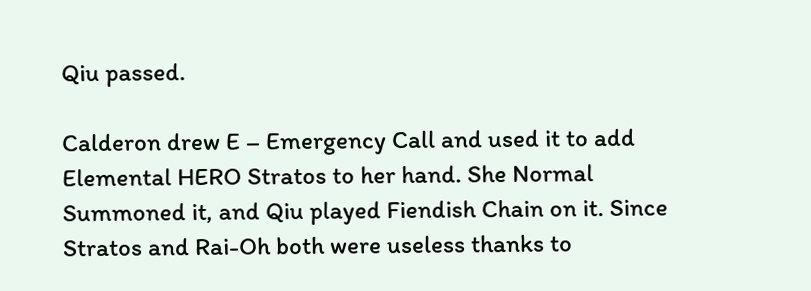Qiu passed.

Calderon drew E – Emergency Call and used it to add Elemental HERO Stratos to her hand. She Normal Summoned it, and Qiu played Fiendish Chain on it. Since Stratos and Rai-Oh both were useless thanks to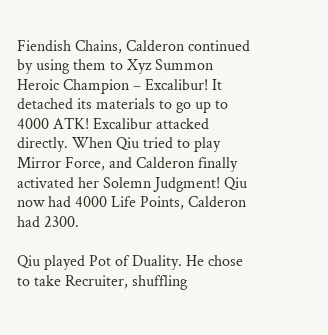Fiendish Chains, Calderon continued by using them to Xyz Summon Heroic Champion – Excalibur! It detached its materials to go up to 4000 ATK! Excalibur attacked directly. When Qiu tried to play Mirror Force, and Calderon finally activated her Solemn Judgment! Qiu now had 4000 Life Points, Calderon had 2300.

Qiu played Pot of Duality. He chose to take Recruiter, shuffling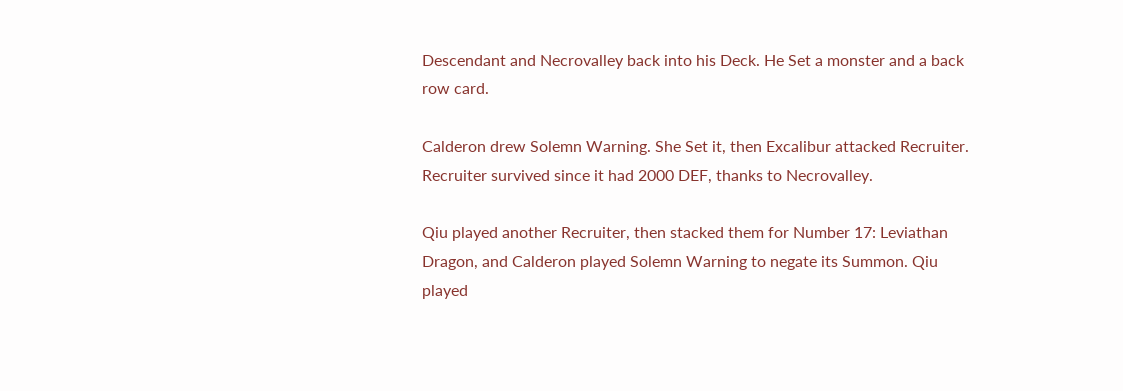Descendant and Necrovalley back into his Deck. He Set a monster and a back row card.

Calderon drew Solemn Warning. She Set it, then Excalibur attacked Recruiter. Recruiter survived since it had 2000 DEF, thanks to Necrovalley.

Qiu played another Recruiter, then stacked them for Number 17: Leviathan Dragon, and Calderon played Solemn Warning to negate its Summon. Qiu played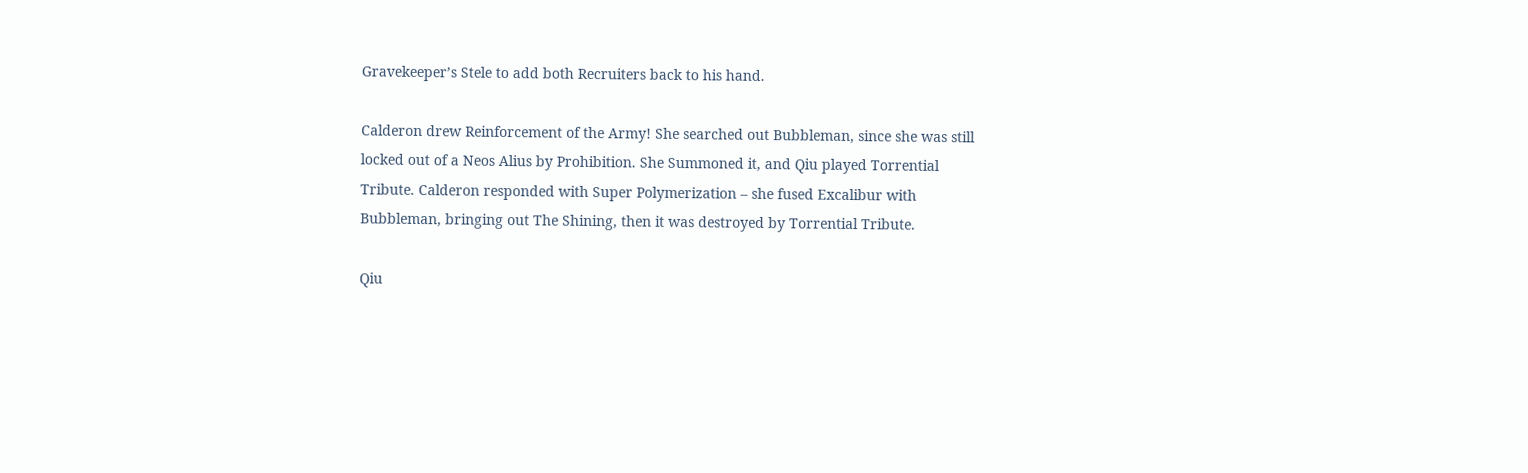Gravekeeper’s Stele to add both Recruiters back to his hand.

Calderon drew Reinforcement of the Army! She searched out Bubbleman, since she was still locked out of a Neos Alius by Prohibition. She Summoned it, and Qiu played Torrential Tribute. Calderon responded with Super Polymerization – she fused Excalibur with Bubbleman, bringing out The Shining, then it was destroyed by Torrential Tribute.

Qiu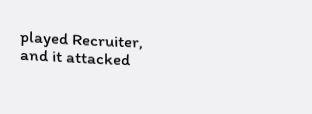played Recruiter, and it attacked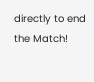directly to end the Match!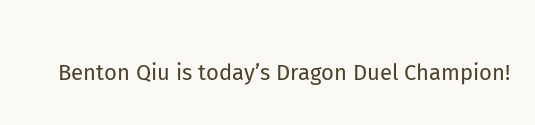Benton Qiu is today’s Dragon Duel Champion!